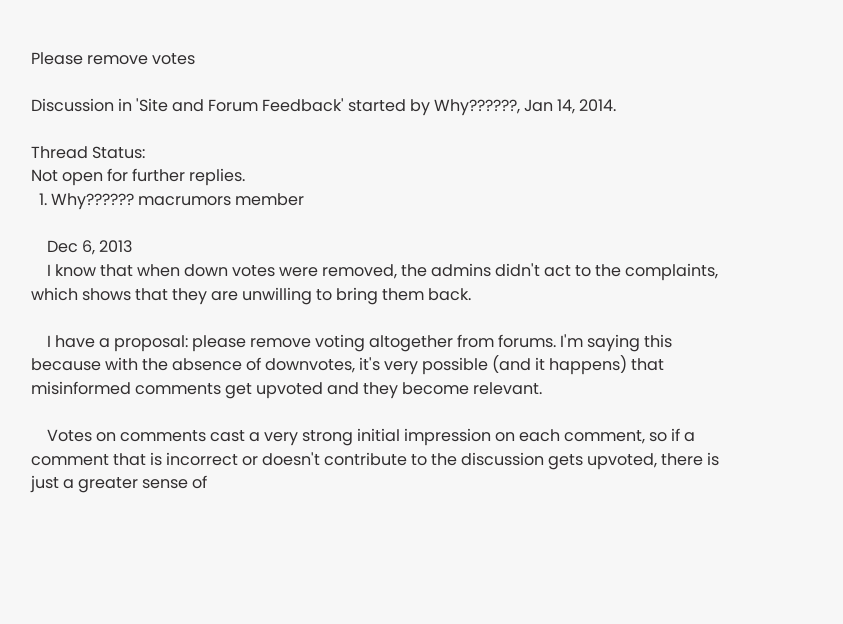Please remove votes

Discussion in 'Site and Forum Feedback' started by Why??????, Jan 14, 2014.

Thread Status:
Not open for further replies.
  1. Why?????? macrumors member

    Dec 6, 2013
    I know that when down votes were removed, the admins didn't act to the complaints, which shows that they are unwilling to bring them back.

    I have a proposal: please remove voting altogether from forums. I'm saying this because with the absence of downvotes, it's very possible (and it happens) that misinformed comments get upvoted and they become relevant.

    Votes on comments cast a very strong initial impression on each comment, so if a comment that is incorrect or doesn't contribute to the discussion gets upvoted, there is just a greater sense of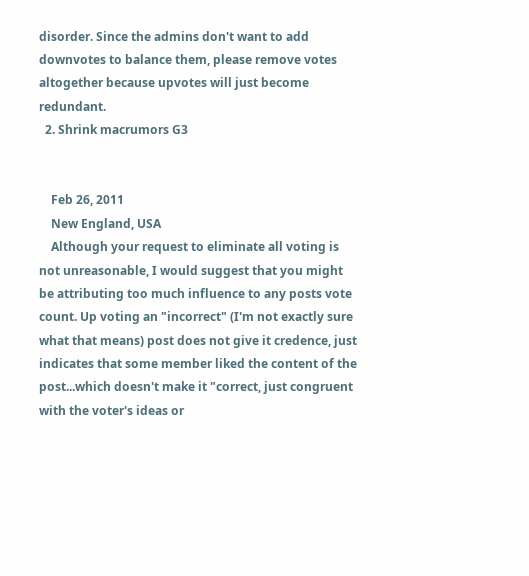disorder. Since the admins don't want to add downvotes to balance them, please remove votes altogether because upvotes will just become redundant.
  2. Shrink macrumors G3


    Feb 26, 2011
    New England, USA
    Although your request to eliminate all voting is not unreasonable, I would suggest that you might be attributing too much influence to any posts vote count. Up voting an "incorrect" (I'm not exactly sure what that means) post does not give it credence, just indicates that some member liked the content of the post...which doesn't make it "correct, just congruent with the voter's ideas or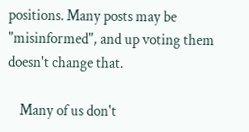positions. Many posts may be "misinformed", and up voting them doesn't change that.

    Many of us don't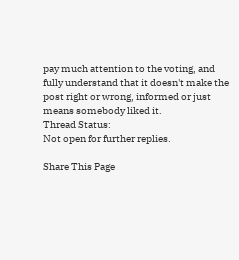pay much attention to the voting, and fully understand that it doesn't make the post right or wrong, informed or just means somebody liked it.
Thread Status:
Not open for further replies.

Share This Page